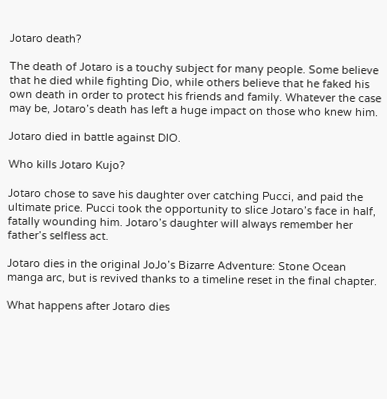Jotaro death?

The death of Jotaro is a touchy subject for many people. Some believe that he died while fighting Dio, while others believe that he faked his own death in order to protect his friends and family. Whatever the case may be, Jotaro’s death has left a huge impact on those who knew him.

Jotaro died in battle against DIO.

Who kills Jotaro Kujo?

Jotaro chose to save his daughter over catching Pucci, and paid the ultimate price. Pucci took the opportunity to slice Jotaro’s face in half, fatally wounding him. Jotaro’s daughter will always remember her father’s selfless act.

Jotaro dies in the original JoJo’s Bizarre Adventure: Stone Ocean manga arc, but is revived thanks to a timeline reset in the final chapter.

What happens after Jotaro dies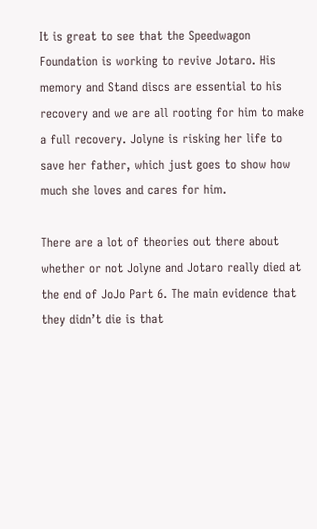It is great to see that the Speedwagon Foundation is working to revive Jotaro. His memory and Stand discs are essential to his recovery and we are all rooting for him to make a full recovery. Jolyne is risking her life to save her father, which just goes to show how much she loves and cares for him.

There are a lot of theories out there about whether or not Jolyne and Jotaro really died at the end of JoJo Part 6. The main evidence that they didn’t die is that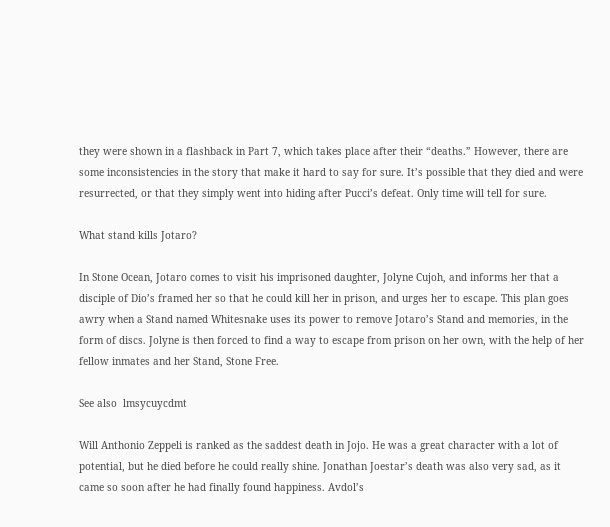they were shown in a flashback in Part 7, which takes place after their “deaths.” However, there are some inconsistencies in the story that make it hard to say for sure. It’s possible that they died and were resurrected, or that they simply went into hiding after Pucci’s defeat. Only time will tell for sure.

What stand kills Jotaro?

In Stone Ocean, Jotaro comes to visit his imprisoned daughter, Jolyne Cujoh, and informs her that a disciple of Dio’s framed her so that he could kill her in prison, and urges her to escape. This plan goes awry when a Stand named Whitesnake uses its power to remove Jotaro’s Stand and memories, in the form of discs. Jolyne is then forced to find a way to escape from prison on her own, with the help of her fellow inmates and her Stand, Stone Free.

See also  lmsycuycdmt

Will Anthonio Zeppeli is ranked as the saddest death in Jojo. He was a great character with a lot of potential, but he died before he could really shine. Jonathan Joestar’s death was also very sad, as it came so soon after he had finally found happiness. Avdol’s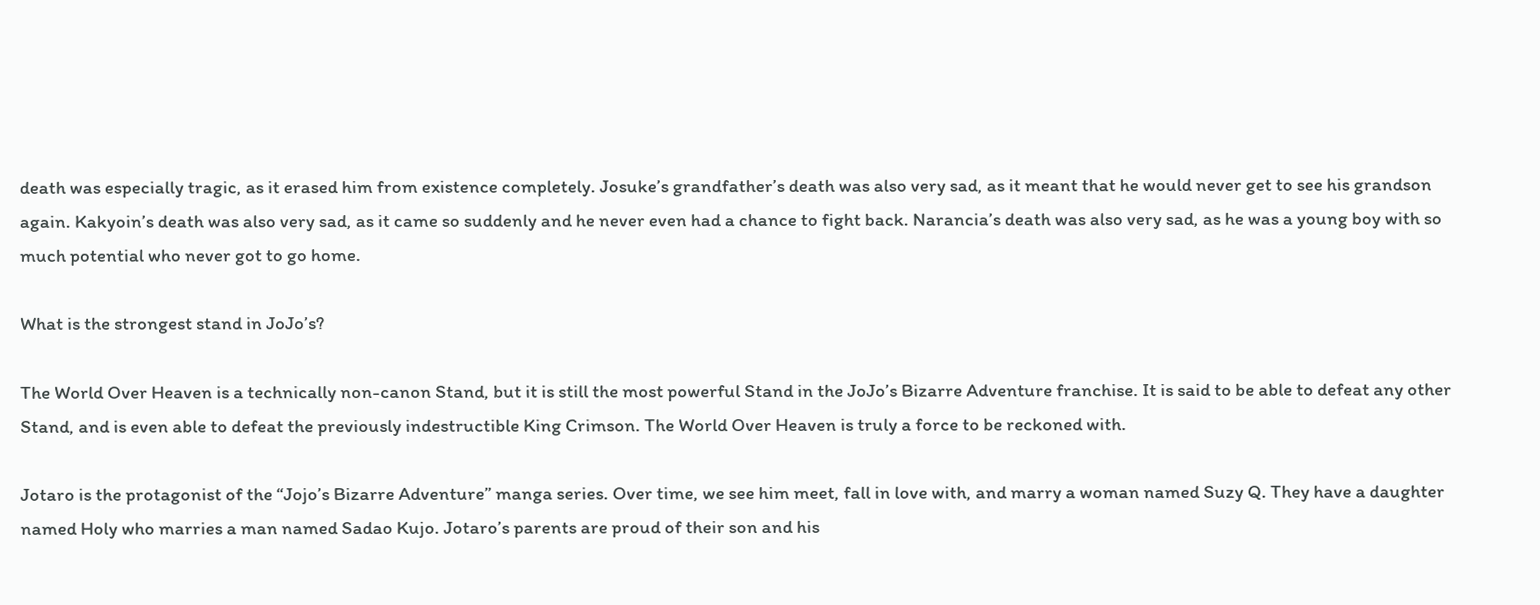death was especially tragic, as it erased him from existence completely. Josuke’s grandfather’s death was also very sad, as it meant that he would never get to see his grandson again. Kakyoin’s death was also very sad, as it came so suddenly and he never even had a chance to fight back. Narancia’s death was also very sad, as he was a young boy with so much potential who never got to go home.

What is the strongest stand in JoJo’s?

The World Over Heaven is a technically non-canon Stand, but it is still the most powerful Stand in the JoJo’s Bizarre Adventure franchise. It is said to be able to defeat any other Stand, and is even able to defeat the previously indestructible King Crimson. The World Over Heaven is truly a force to be reckoned with.

Jotaro is the protagonist of the “Jojo’s Bizarre Adventure” manga series. Over time, we see him meet, fall in love with, and marry a woman named Suzy Q. They have a daughter named Holy who marries a man named Sadao Kujo. Jotaro’s parents are proud of their son and his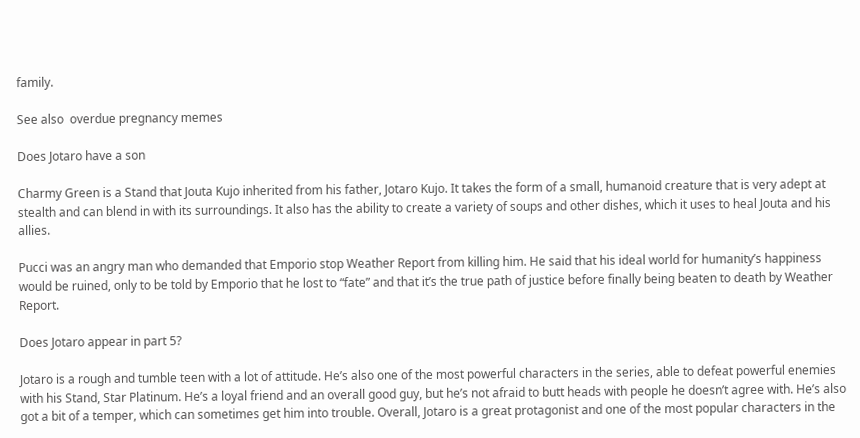family.

See also  overdue pregnancy memes

Does Jotaro have a son

Charmy Green is a Stand that Jouta Kujo inherited from his father, Jotaro Kujo. It takes the form of a small, humanoid creature that is very adept at stealth and can blend in with its surroundings. It also has the ability to create a variety of soups and other dishes, which it uses to heal Jouta and his allies.

Pucci was an angry man who demanded that Emporio stop Weather Report from killing him. He said that his ideal world for humanity’s happiness would be ruined, only to be told by Emporio that he lost to “fate” and that it’s the true path of justice before finally being beaten to death by Weather Report.

Does Jotaro appear in part 5?

Jotaro is a rough and tumble teen with a lot of attitude. He’s also one of the most powerful characters in the series, able to defeat powerful enemies with his Stand, Star Platinum. He’s a loyal friend and an overall good guy, but he’s not afraid to butt heads with people he doesn’t agree with. He’s also got a bit of a temper, which can sometimes get him into trouble. Overall, Jotaro is a great protagonist and one of the most popular characters in the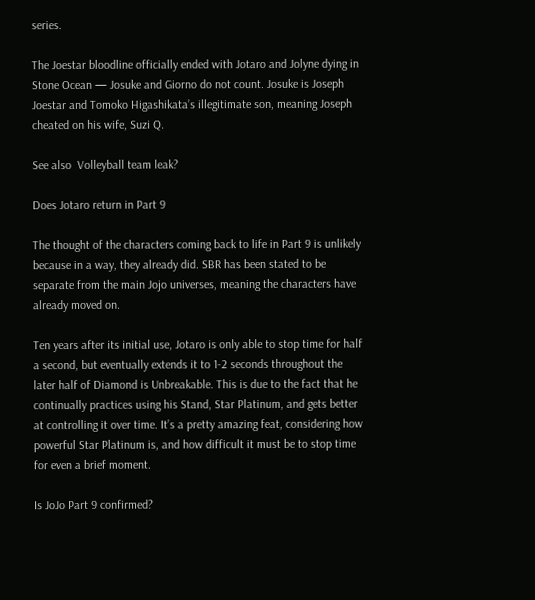series.

The Joestar bloodline officially ended with Jotaro and Jolyne dying in Stone Ocean — Josuke and Giorno do not count. Josuke is Joseph Joestar and Tomoko Higashikata’s illegitimate son, meaning Joseph cheated on his wife, Suzi Q.

See also  Volleyball team leak?

Does Jotaro return in Part 9

The thought of the characters coming back to life in Part 9 is unlikely because in a way, they already did. SBR has been stated to be separate from the main Jojo universes, meaning the characters have already moved on.

Ten years after its initial use, Jotaro is only able to stop time for half a second, but eventually extends it to 1-2 seconds throughout the later half of Diamond is Unbreakable. This is due to the fact that he continually practices using his Stand, Star Platinum, and gets better at controlling it over time. It’s a pretty amazing feat, considering how powerful Star Platinum is, and how difficult it must be to stop time for even a brief moment.

Is JoJo Part 9 confirmed?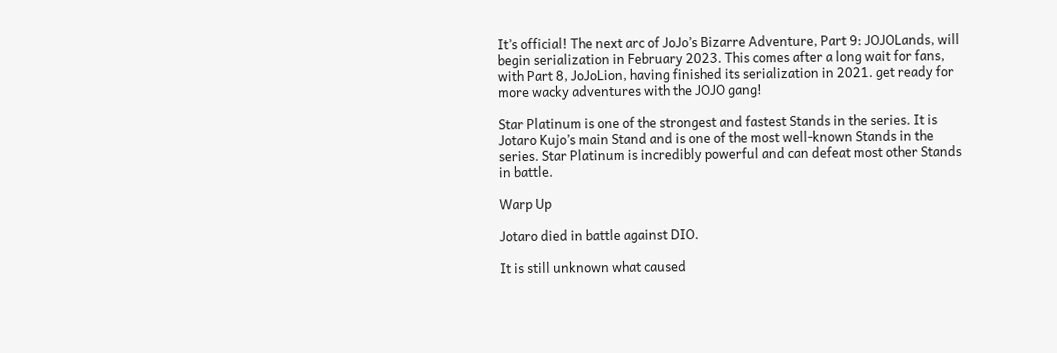It’s official! The next arc of JoJo’s Bizarre Adventure, Part 9: JOJOLands, will begin serialization in February 2023. This comes after a long wait for fans, with Part 8, JoJoLion, having finished its serialization in 2021. get ready for more wacky adventures with the JOJO gang!

Star Platinum is one of the strongest and fastest Stands in the series. It is Jotaro Kujo’s main Stand and is one of the most well-known Stands in the series. Star Platinum is incredibly powerful and can defeat most other Stands in battle.

Warp Up

Jotaro died in battle against DIO.

It is still unknown what caused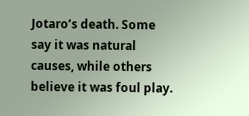Jotaro’s death. Some say it was natural causes, while others believe it was foul play.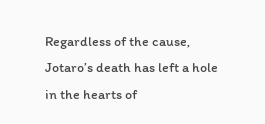Regardless of the cause, Jotaro’s death has left a hole in the hearts of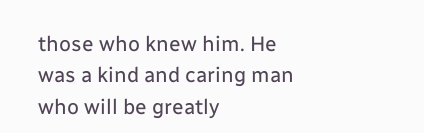those who knew him. He was a kind and caring man who will be greatly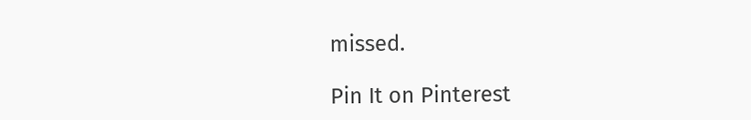missed.

Pin It on Pinterest